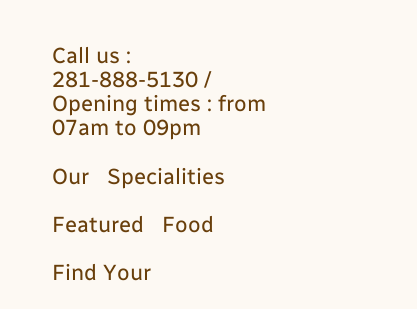Call us : 281-888-5130 / Opening times : from 07am to 09pm

Our   Specialities

Featured   Food

Find Your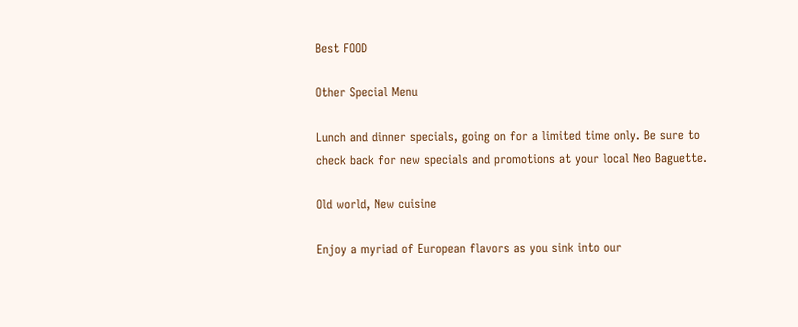Best FOOD

Other Special Menu

Lunch and dinner specials, going on for a limited time only. Be sure to check back for new specials and promotions at your local Neo Baguette.

Old world, New cuisine

Enjoy a myriad of European flavors as you sink into our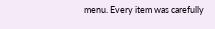menu. Every item was carefully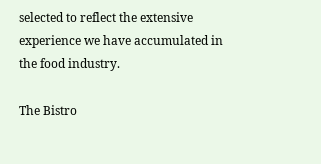selected to reflect the extensive experience we have accumulated in the food industry.

The Bistro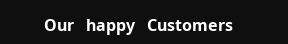Our   happy   Customers